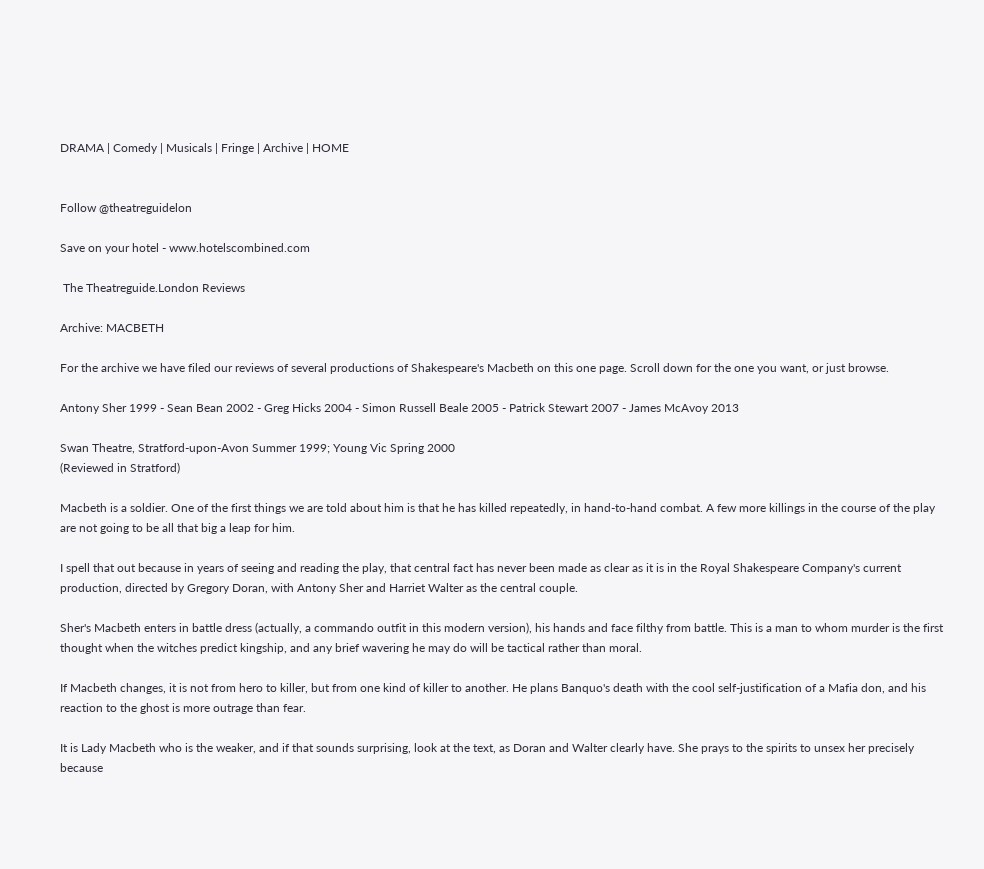DRAMA | Comedy | Musicals | Fringe | Archive | HOME


Follow @theatreguidelon

Save on your hotel - www.hotelscombined.com

 The Theatreguide.London Reviews

Archive: MACBETH

For the archive we have filed our reviews of several productions of Shakespeare's Macbeth on this one page. Scroll down for the one you want, or just browse.

Antony Sher 1999 - Sean Bean 2002 - Greg Hicks 2004 - Simon Russell Beale 2005 - Patrick Stewart 2007 - James McAvoy 2013

Swan Theatre, Stratford-upon-Avon Summer 1999; Young Vic Spring 2000
(Reviewed in Stratford)

Macbeth is a soldier. One of the first things we are told about him is that he has killed repeatedly, in hand-to-hand combat. A few more killings in the course of the play are not going to be all that big a leap for him.

I spell that out because in years of seeing and reading the play, that central fact has never been made as clear as it is in the Royal Shakespeare Company's current production, directed by Gregory Doran, with Antony Sher and Harriet Walter as the central couple.

Sher's Macbeth enters in battle dress (actually, a commando outfit in this modern version), his hands and face filthy from battle. This is a man to whom murder is the first thought when the witches predict kingship, and any brief wavering he may do will be tactical rather than moral.

If Macbeth changes, it is not from hero to killer, but from one kind of killer to another. He plans Banquo's death with the cool self-justification of a Mafia don, and his reaction to the ghost is more outrage than fear.

It is Lady Macbeth who is the weaker, and if that sounds surprising, look at the text, as Doran and Walter clearly have. She prays to the spirits to unsex her precisely because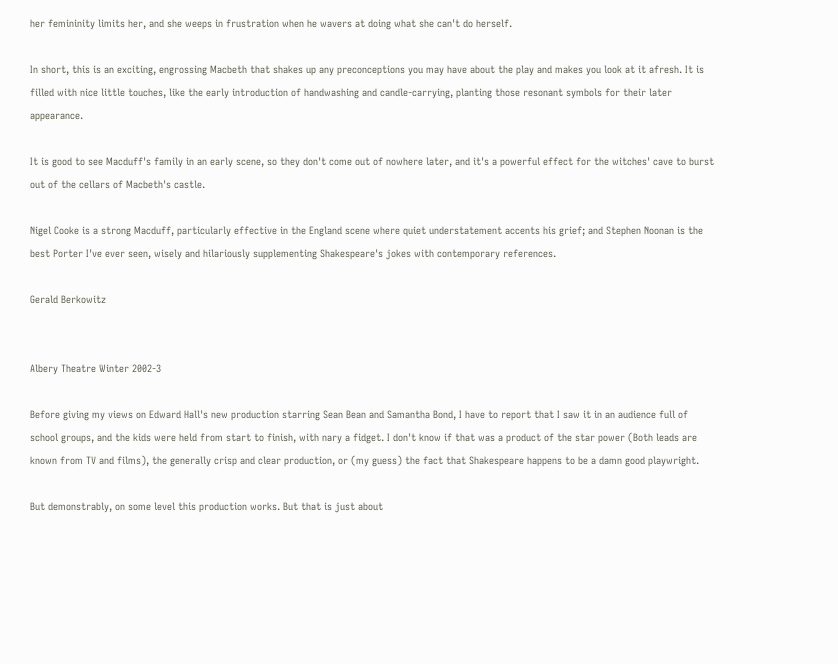her femininity limits her, and she weeps in frustration when he wavers at doing what she can't do herself.

In short, this is an exciting, engrossing Macbeth that shakes up any preconceptions you may have about the play and makes you look at it afresh. It is filled with nice little touches, like the early introduction of handwashing and candle-carrying, planting those resonant symbols for their later appearance.

It is good to see Macduff's family in an early scene, so they don't come out of nowhere later, and it's a powerful effect for the witches' cave to burst out of the cellars of Macbeth's castle.

Nigel Cooke is a strong Macduff, particularly effective in the England scene where quiet understatement accents his grief; and Stephen Noonan is the best Porter I've ever seen, wisely and hilariously supplementing Shakespeare's jokes with contemporary references.

Gerald Berkowitz


Albery Theatre Winter 2002-3

Before giving my views on Edward Hall's new production starring Sean Bean and Samantha Bond, I have to report that I saw it in an audience full of school groups, and the kids were held from start to finish, with nary a fidget. I don't know if that was a product of the star power (Both leads are known from TV and films), the generally crisp and clear production, or (my guess) the fact that Shakespeare happens to be a damn good playwright.

But demonstrably, on some level this production works. But that is just about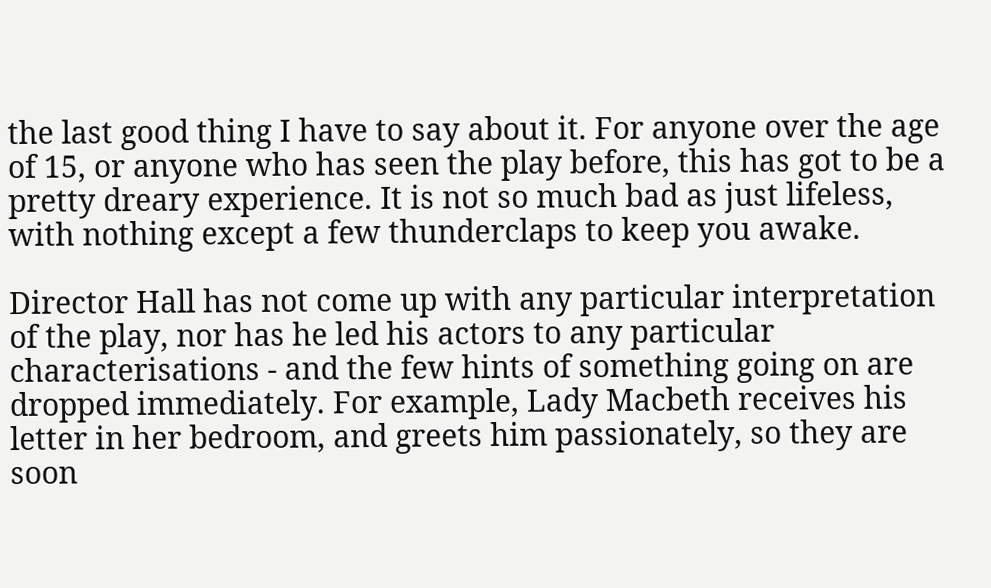the last good thing I have to say about it. For anyone over the age of 15, or anyone who has seen the play before, this has got to be a pretty dreary experience. It is not so much bad as just lifeless, with nothing except a few thunderclaps to keep you awake.

Director Hall has not come up with any particular interpretation of the play, nor has he led his actors to any particular characterisations - and the few hints of something going on are dropped immediately. For example, Lady Macbeth receives his letter in her bedroom, and greets him passionately, so they are soon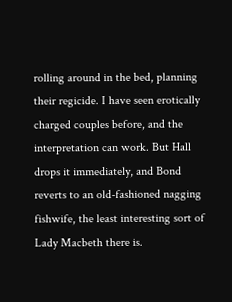rolling around in the bed, planning their regicide. I have seen erotically charged couples before, and the interpretation can work. But Hall drops it immediately, and Bond reverts to an old-fashioned nagging fishwife, the least interesting sort of Lady Macbeth there is.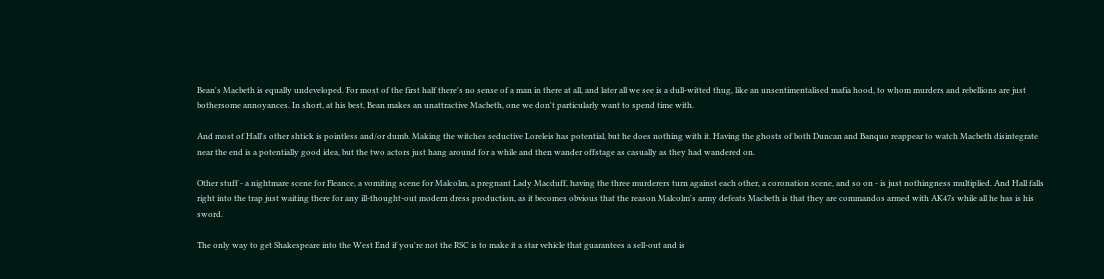Bean's Macbeth is equally undeveloped. For most of the first half there's no sense of a man in there at all, and later all we see is a dull-witted thug, like an unsentimentalised mafia hood, to whom murders and rebellions are just bothersome annoyances. In short, at his best, Bean makes an unattractive Macbeth, one we don't particularly want to spend time with.

And most of Hall's other shtick is pointless and/or dumb. Making the witches seductive Loreleis has potential, but he does nothing with it. Having the ghosts of both Duncan and Banquo reappear to watch Macbeth disintegrate near the end is a potentially good idea, but the two actors just hang around for a while and then wander offstage as casually as they had wandered on.

Other stuff - a nightmare scene for Fleance, a vomiting scene for Malcolm, a pregnant Lady Macduff, having the three murderers turn against each other, a coronation scene, and so on - is just nothingness multiplied. And Hall falls right into the trap just waiting there for any ill-thought-out modern dress production, as it becomes obvious that the reason Malcolm's army defeats Macbeth is that they are commandos armed with AK47s while all he has is his sword.

The only way to get Shakespeare into the West End if you're not the RSC is to make it a star vehicle that guarantees a sell-out and is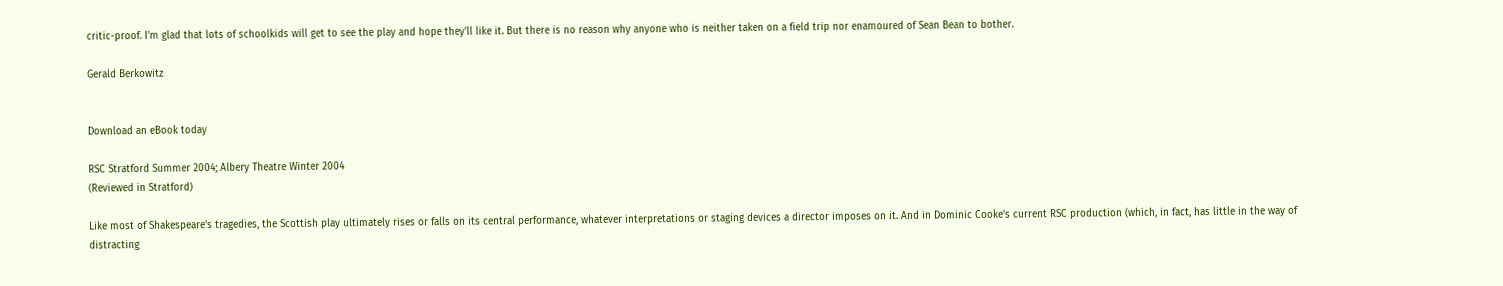critic-proof. I'm glad that lots of schoolkids will get to see the play and hope they'll like it. But there is no reason why anyone who is neither taken on a field trip nor enamoured of Sean Bean to bother.

Gerald Berkowitz


Download an eBook today

RSC Stratford Summer 2004; Albery Theatre Winter 2004
(Reviewed in Stratford)

Like most of Shakespeare's tragedies, the Scottish play ultimately rises or falls on its central performance, whatever interpretations or staging devices a director imposes on it. And in Dominic Cooke's current RSC production (which, in fact, has little in the way of distracting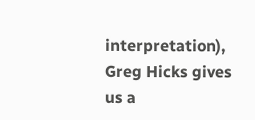interpretation), Greg Hicks gives us a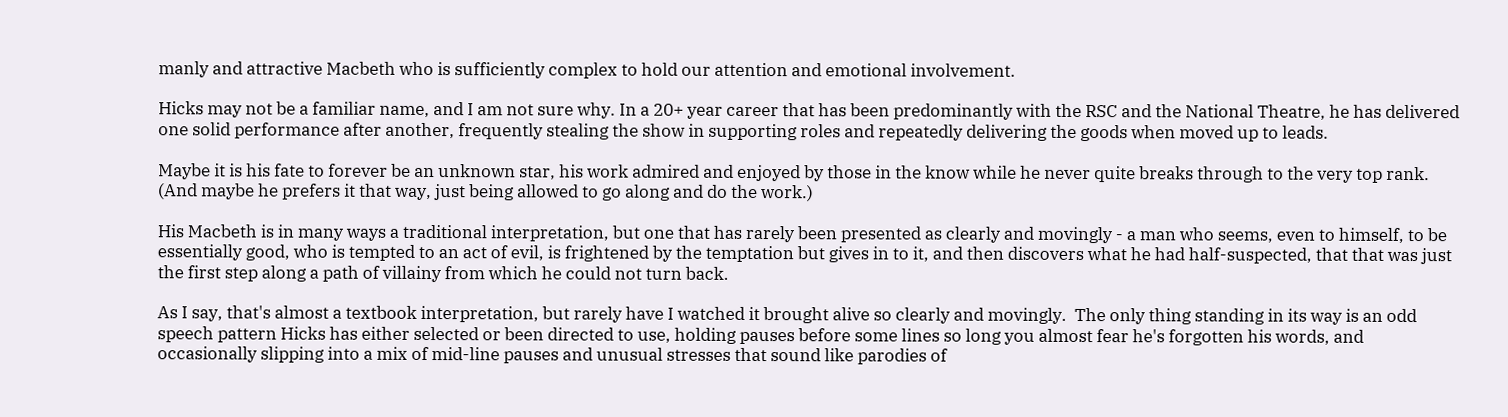manly and attractive Macbeth who is sufficiently complex to hold our attention and emotional involvement.

Hicks may not be a familiar name, and I am not sure why. In a 20+ year career that has been predominantly with the RSC and the National Theatre, he has delivered one solid performance after another, frequently stealing the show in supporting roles and repeatedly delivering the goods when moved up to leads.

Maybe it is his fate to forever be an unknown star, his work admired and enjoyed by those in the know while he never quite breaks through to the very top rank. (And maybe he prefers it that way, just being allowed to go along and do the work.)

His Macbeth is in many ways a traditional interpretation, but one that has rarely been presented as clearly and movingly - a man who seems, even to himself, to be essentially good, who is tempted to an act of evil, is frightened by the temptation but gives in to it, and then discovers what he had half-suspected, that that was just the first step along a path of villainy from which he could not turn back.

As I say, that's almost a textbook interpretation, but rarely have I watched it brought alive so clearly and movingly.  The only thing standing in its way is an odd speech pattern Hicks has either selected or been directed to use, holding pauses before some lines so long you almost fear he's forgotten his words, and occasionally slipping into a mix of mid-line pauses and unusual stresses that sound like parodies of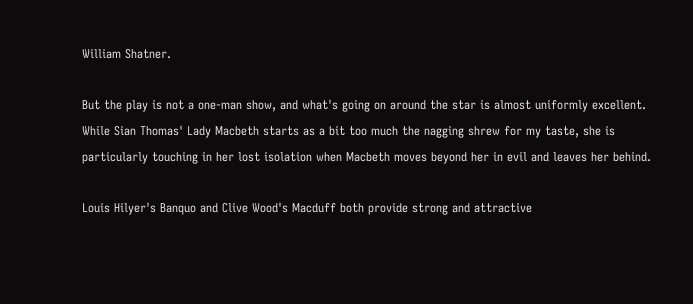William Shatner.

But the play is not a one-man show, and what's going on around the star is almost uniformly excellent. While Sian Thomas' Lady Macbeth starts as a bit too much the nagging shrew for my taste, she is particularly touching in her lost isolation when Macbeth moves beyond her in evil and leaves her behind.

Louis Hilyer's Banquo and Clive Wood's Macduff both provide strong and attractive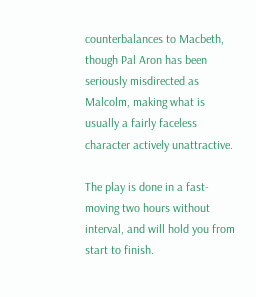counterbalances to Macbeth, though Pal Aron has been seriously misdirected as Malcolm, making what is usually a fairly faceless character actively unattractive.

The play is done in a fast-moving two hours without interval, and will hold you from start to finish.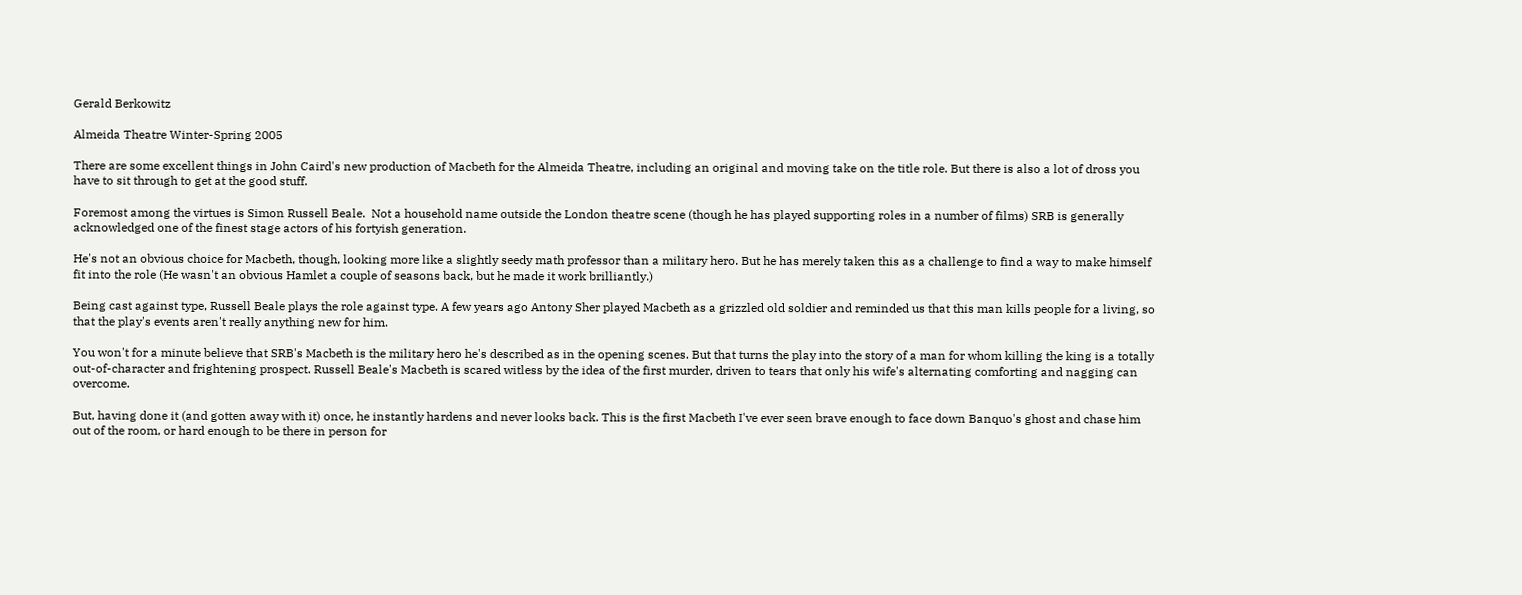Gerald Berkowitz

Almeida Theatre Winter-Spring 2005

There are some excellent things in John Caird's new production of Macbeth for the Almeida Theatre, including an original and moving take on the title role. But there is also a lot of dross you have to sit through to get at the good stuff.

Foremost among the virtues is Simon Russell Beale.  Not a household name outside the London theatre scene (though he has played supporting roles in a number of films) SRB is generally acknowledged one of the finest stage actors of his fortyish generation.

He's not an obvious choice for Macbeth, though, looking more like a slightly seedy math professor than a military hero. But he has merely taken this as a challenge to find a way to make himself fit into the role (He wasn't an obvious Hamlet a couple of seasons back, but he made it work brilliantly.)

Being cast against type, Russell Beale plays the role against type. A few years ago Antony Sher played Macbeth as a grizzled old soldier and reminded us that this man kills people for a living, so that the play's events aren't really anything new for him.

You won't for a minute believe that SRB's Macbeth is the military hero he's described as in the opening scenes. But that turns the play into the story of a man for whom killing the king is a totally out-of-character and frightening prospect. Russell Beale's Macbeth is scared witless by the idea of the first murder, driven to tears that only his wife's alternating comforting and nagging can overcome.

But, having done it (and gotten away with it) once, he instantly hardens and never looks back. This is the first Macbeth I've ever seen brave enough to face down Banquo's ghost and chase him out of the room, or hard enough to be there in person for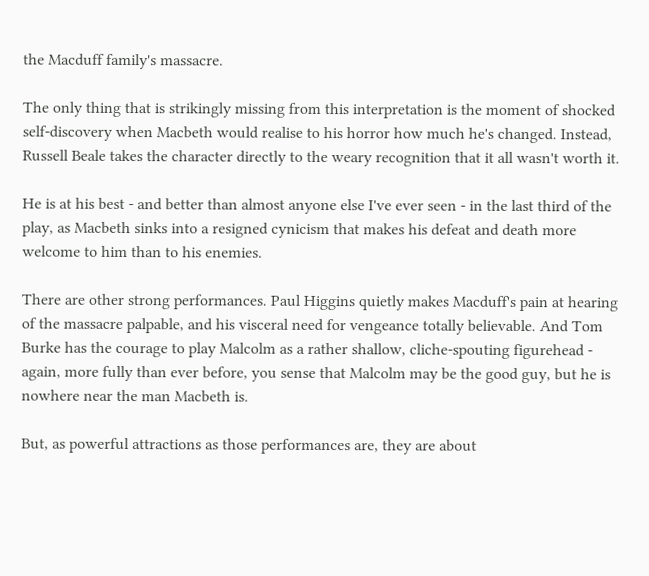the Macduff family's massacre.

The only thing that is strikingly missing from this interpretation is the moment of shocked self-discovery when Macbeth would realise to his horror how much he's changed. Instead, Russell Beale takes the character directly to the weary recognition that it all wasn't worth it.

He is at his best - and better than almost anyone else I've ever seen - in the last third of the play, as Macbeth sinks into a resigned cynicism that makes his defeat and death more welcome to him than to his enemies.

There are other strong performances. Paul Higgins quietly makes Macduff's pain at hearing of the massacre palpable, and his visceral need for vengeance totally believable. And Tom Burke has the courage to play Malcolm as a rather shallow, cliche-spouting figurehead - again, more fully than ever before, you sense that Malcolm may be the good guy, but he is nowhere near the man Macbeth is.

But, as powerful attractions as those performances are, they are about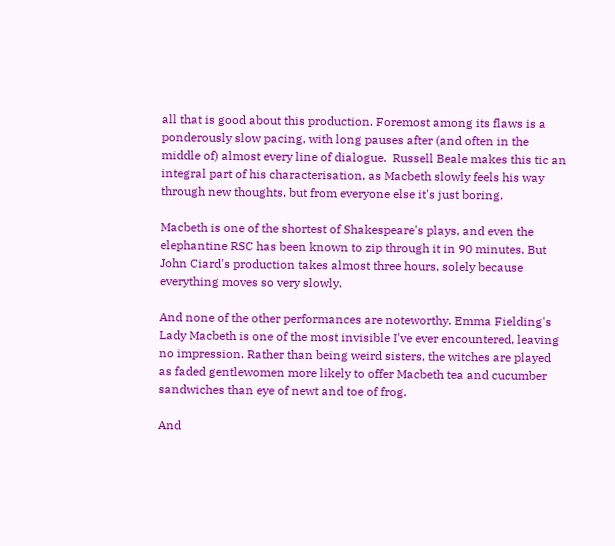all that is good about this production. Foremost among its flaws is a ponderously slow pacing, with long pauses after (and often in the middle of) almost every line of dialogue.  Russell Beale makes this tic an integral part of his characterisation, as Macbeth slowly feels his way through new thoughts, but from everyone else it's just boring.

Macbeth is one of the shortest of Shakespeare's plays, and even the elephantine RSC has been known to zip through it in 90 minutes. But John Ciard's production takes almost three hours, solely because everything moves so very slowly.

And none of the other performances are noteworthy. Emma Fielding's Lady Macbeth is one of the most invisible I've ever encountered, leaving no impression. Rather than being weird sisters, the witches are played as faded gentlewomen more likely to offer Macbeth tea and cucumber sandwiches than eye of newt and toe of frog.

And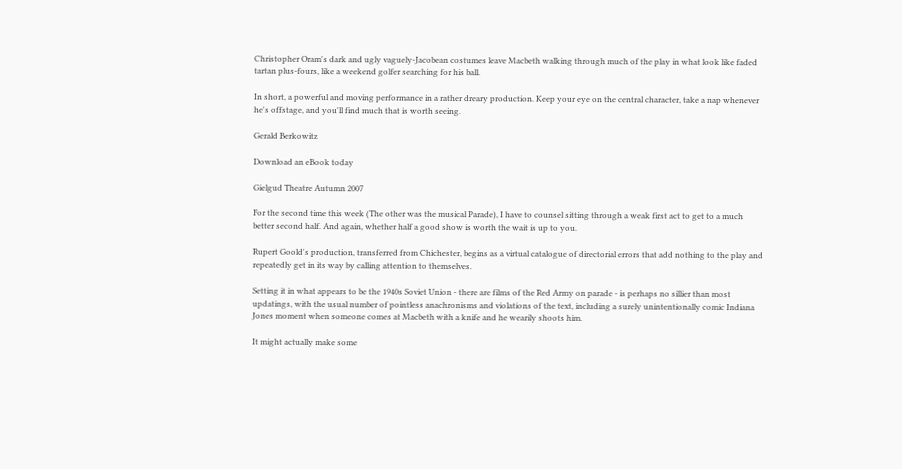Christopher Oram's dark and ugly vaguely-Jacobean costumes leave Macbeth walking through much of the play in what look like faded tartan plus-fours, like a weekend golfer searching for his ball.

In short, a powerful and moving performance in a rather dreary production. Keep your eye on the central character, take a nap whenever he's offstage, and you'll find much that is worth seeing.

Gerald Berkowitz

Download an eBook today

Gielgud Theatre Autumn 2007

For the second time this week (The other was the musical Parade), I have to counsel sitting through a weak first act to get to a much better second half. And again, whether half a good show is worth the wait is up to you.

Rupert Goold's production, transferred from Chichester, begins as a virtual catalogue of directorial errors that add nothing to the play and repeatedly get in its way by calling attention to themselves.

Setting it in what appears to be the 1940s Soviet Union - there are films of the Red Army on parade - is perhaps no sillier than most updatings, with the usual number of pointless anachronisms and violations of the text, including a surely unintentionally comic Indiana Jones moment when someone comes at Macbeth with a knife and he wearily shoots him.

It might actually make some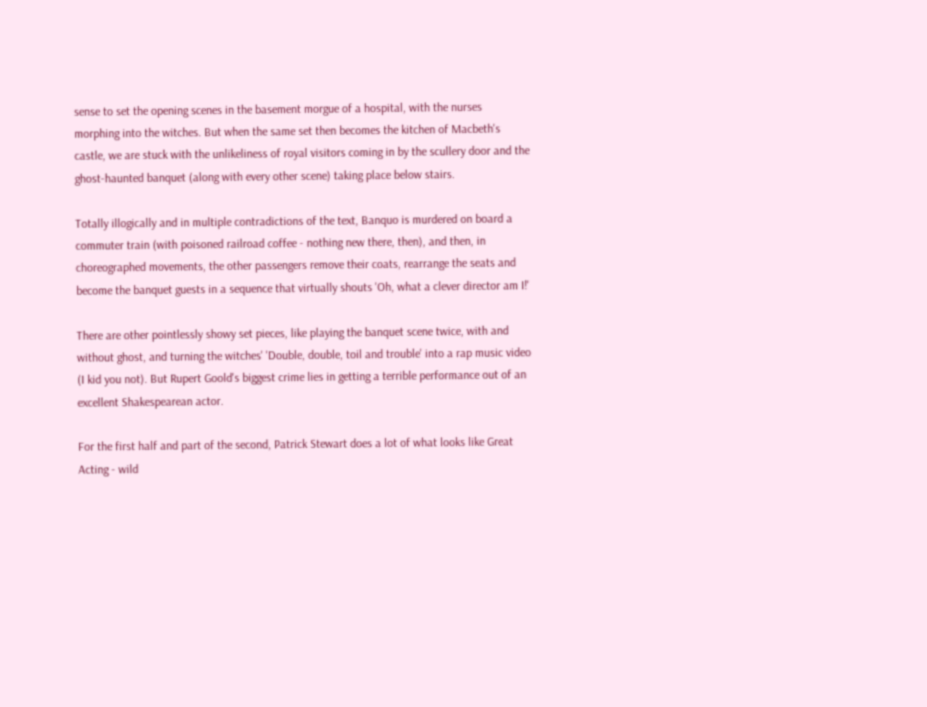sense to set the opening scenes in the basement morgue of a hospital, with the nurses morphing into the witches. But when the same set then becomes the kitchen of Macbeth's castle, we are stuck with the unlikeliness of royal visitors coming in by the scullery door and the ghost-haunted banquet (along with every other scene) taking place below stairs.

Totally illogically and in multiple contradictions of the text, Banquo is murdered on board a commuter train (with poisoned railroad coffee - nothing new there, then), and then, in choreographed movements, the other passengers remove their coats, rearrange the seats and become the banquet guests in a sequence that virtually shouts 'Oh, what a clever director am I!'

There are other pointlessly showy set pieces, like playing the banquet scene twice, with and without ghost, and turning the witches' 'Double, double, toil and trouble' into a rap music video (I kid you not). But Rupert Goold's biggest crime lies in getting a terrible performance out of an excellent Shakespearean actor.

For the first half and part of the second, Patrick Stewart does a lot of what looks like Great Acting - wild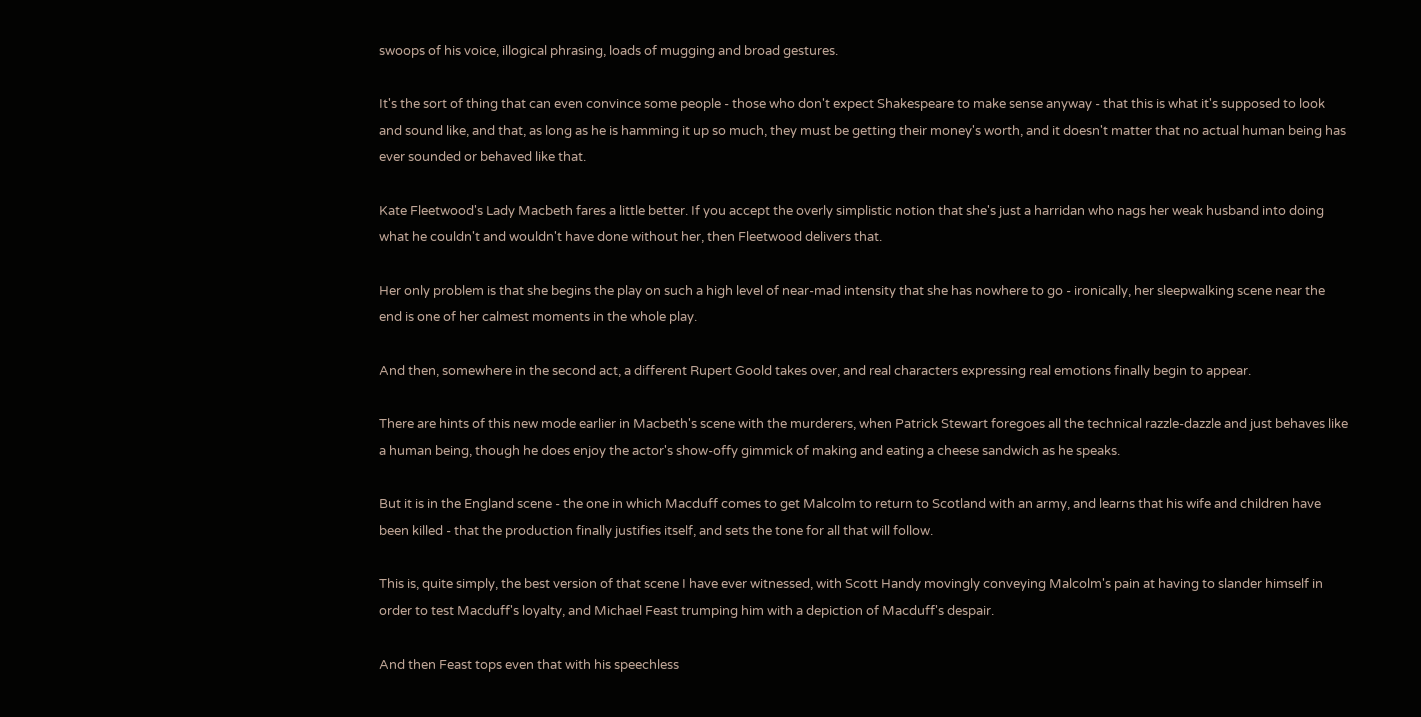swoops of his voice, illogical phrasing, loads of mugging and broad gestures.

It's the sort of thing that can even convince some people - those who don't expect Shakespeare to make sense anyway - that this is what it's supposed to look and sound like, and that, as long as he is hamming it up so much, they must be getting their money's worth, and it doesn't matter that no actual human being has ever sounded or behaved like that.

Kate Fleetwood's Lady Macbeth fares a little better. If you accept the overly simplistic notion that she's just a harridan who nags her weak husband into doing what he couldn't and wouldn't have done without her, then Fleetwood delivers that.

Her only problem is that she begins the play on such a high level of near-mad intensity that she has nowhere to go - ironically, her sleepwalking scene near the end is one of her calmest moments in the whole play.

And then, somewhere in the second act, a different Rupert Goold takes over, and real characters expressing real emotions finally begin to appear.

There are hints of this new mode earlier in Macbeth's scene with the murderers, when Patrick Stewart foregoes all the technical razzle-dazzle and just behaves like a human being, though he does enjoy the actor's show-offy gimmick of making and eating a cheese sandwich as he speaks.

But it is in the England scene - the one in which Macduff comes to get Malcolm to return to Scotland with an army, and learns that his wife and children have been killed - that the production finally justifies itself, and sets the tone for all that will follow.

This is, quite simply, the best version of that scene I have ever witnessed, with Scott Handy movingly conveying Malcolm's pain at having to slander himself in order to test Macduff's loyalty, and Michael Feast trumping him with a depiction of Macduff's despair.

And then Feast tops even that with his speechless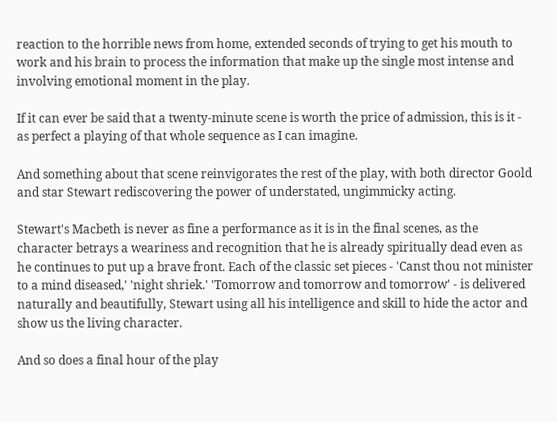reaction to the horrible news from home, extended seconds of trying to get his mouth to work and his brain to process the information that make up the single most intense and involving emotional moment in the play.

If it can ever be said that a twenty-minute scene is worth the price of admission, this is it - as perfect a playing of that whole sequence as I can imagine.

And something about that scene reinvigorates the rest of the play, with both director Goold and star Stewart rediscovering the power of understated, ungimmicky acting.

Stewart's Macbeth is never as fine a performance as it is in the final scenes, as the character betrays a weariness and recognition that he is already spiritually dead even as he continues to put up a brave front. Each of the classic set pieces - 'Canst thou not minister to a mind diseased,' 'night shriek.' 'Tomorrow and tomorrow and tomorrow' - is delivered naturally and beautifully, Stewart using all his intelligence and skill to hide the actor and show us the living character.

And so does a final hour of the play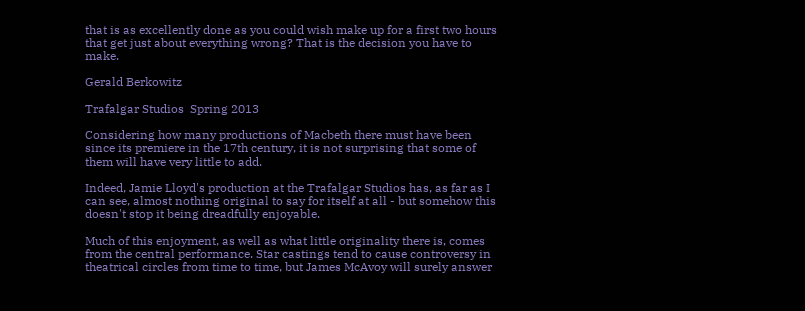that is as excellently done as you could wish make up for a first two hours that get just about everything wrong? That is the decision you have to make.

Gerald Berkowitz

Trafalgar Studios  Spring 2013

Considering how many productions of Macbeth there must have been since its premiere in the 17th century, it is not surprising that some of them will have very little to add.

Indeed, Jamie Lloyd's production at the Trafalgar Studios has, as far as I can see, almost nothing original to say for itself at all - but somehow this doesn't stop it being dreadfully enjoyable.

Much of this enjoyment, as well as what little originality there is, comes from the central performance. Star castings tend to cause controversy in theatrical circles from time to time, but James McAvoy will surely answer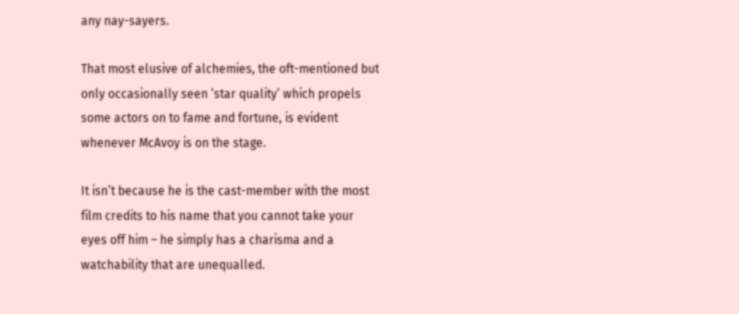any nay-sayers.

That most elusive of alchemies, the oft-mentioned but only occasionally seen ‘star quality’ which propels some actors on to fame and fortune, is evident whenever McAvoy is on the stage.

It isn’t because he is the cast-member with the most film credits to his name that you cannot take your eyes off him – he simply has a charisma and a watchability that are unequalled.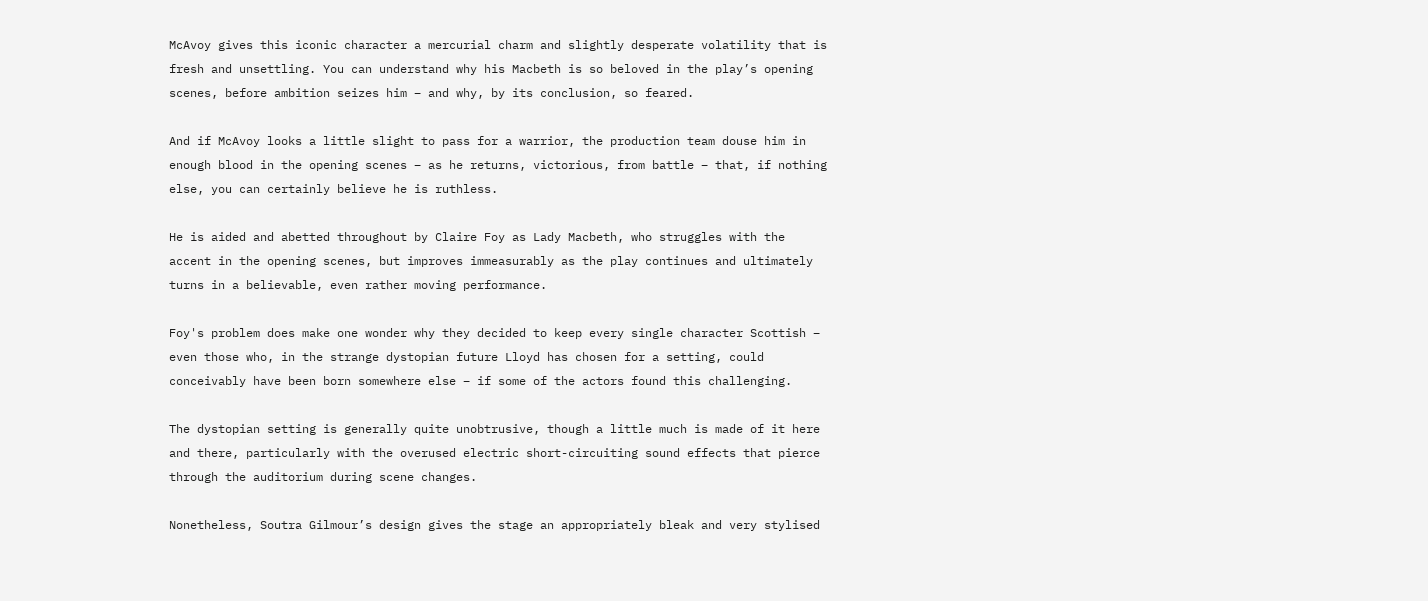McAvoy gives this iconic character a mercurial charm and slightly desperate volatility that is fresh and unsettling. You can understand why his Macbeth is so beloved in the play’s opening scenes, before ambition seizes him – and why, by its conclusion, so feared.

And if McAvoy looks a little slight to pass for a warrior, the production team douse him in enough blood in the opening scenes – as he returns, victorious, from battle – that, if nothing else, you can certainly believe he is ruthless.

He is aided and abetted throughout by Claire Foy as Lady Macbeth, who struggles with the accent in the opening scenes, but improves immeasurably as the play continues and ultimately turns in a believable, even rather moving performance.

Foy's problem does make one wonder why they decided to keep every single character Scottish – even those who, in the strange dystopian future Lloyd has chosen for a setting, could conceivably have been born somewhere else – if some of the actors found this challenging.

The dystopian setting is generally quite unobtrusive, though a little much is made of it here and there, particularly with the overused electric short-circuiting sound effects that pierce through the auditorium during scene changes.

Nonetheless, Soutra Gilmour’s design gives the stage an appropriately bleak and very stylised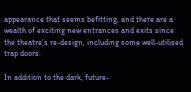appearance that seems befitting, and there are a wealth of exciting new entrances and exits since the theatre’s re-design, including some well-utilised trap doors.

In addition to the dark, future-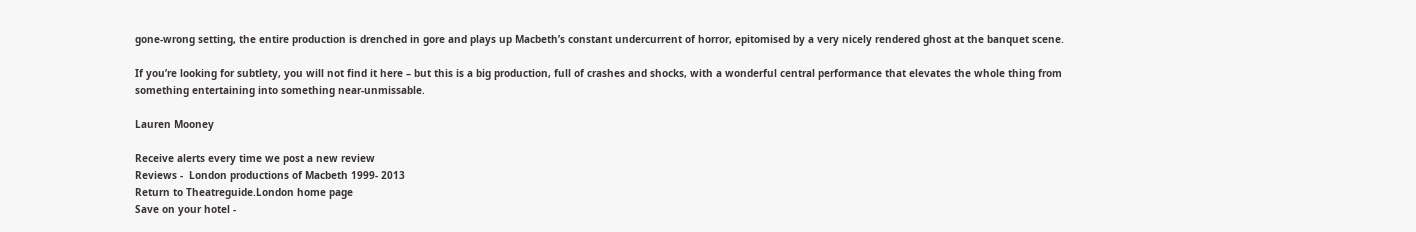gone-wrong setting, the entire production is drenched in gore and plays up Macbeth’s constant undercurrent of horror, epitomised by a very nicely rendered ghost at the banquet scene.

If you’re looking for subtlety, you will not find it here – but this is a big production, full of crashes and shocks, with a wonderful central performance that elevates the whole thing from something entertaining into something near-unmissable.

Lauren Mooney

Receive alerts every time we post a new review
Reviews -  London productions of Macbeth 1999- 2013
Return to Theatreguide.London home page
Save on your hotel -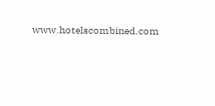www.hotelscombined.com